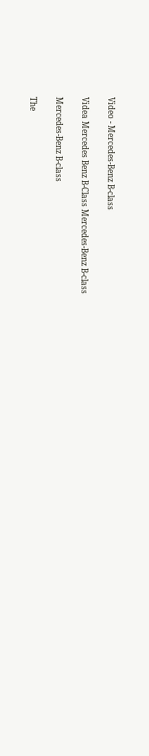Video - Mercedes-Benz B-class

Videa Mercedes Benz B-Class Mercedes-Benz B-class

Mercedes-Benz B-class

The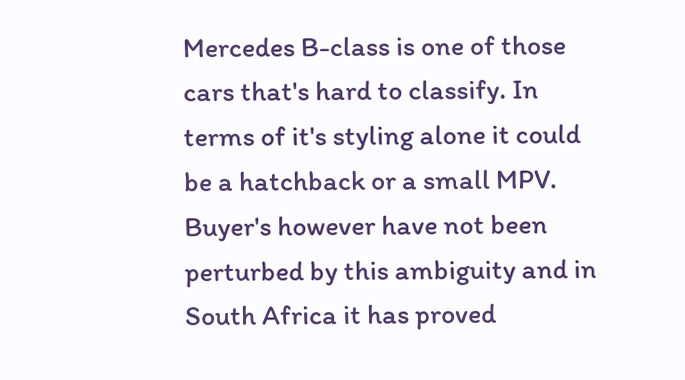Mercedes B-class is one of those cars that's hard to classify. In terms of it's styling alone it could be a hatchback or a small MPV. Buyer's however have not been perturbed by this ambiguity and in South Africa it has proved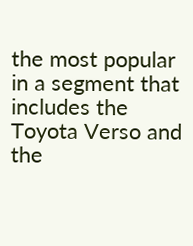the most popular in a segment that includes the Toyota Verso and the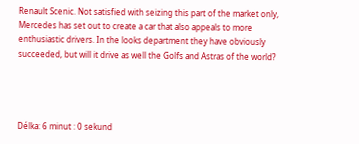Renault Scenic. Not satisfied with seizing this part of the market only, Mercedes has set out to create a car that also appeals to more enthusiastic drivers. In the looks department they have obviously succeeded, but will it drive as well the Golfs and Astras of the world?




Délka: 6 minut : 0 sekund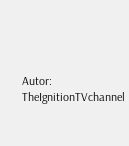Autor: TheIgnitionTVchannel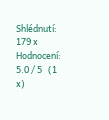Shlédnutí: 179 x
Hodnocení: 5.0 / 5   (1 x)